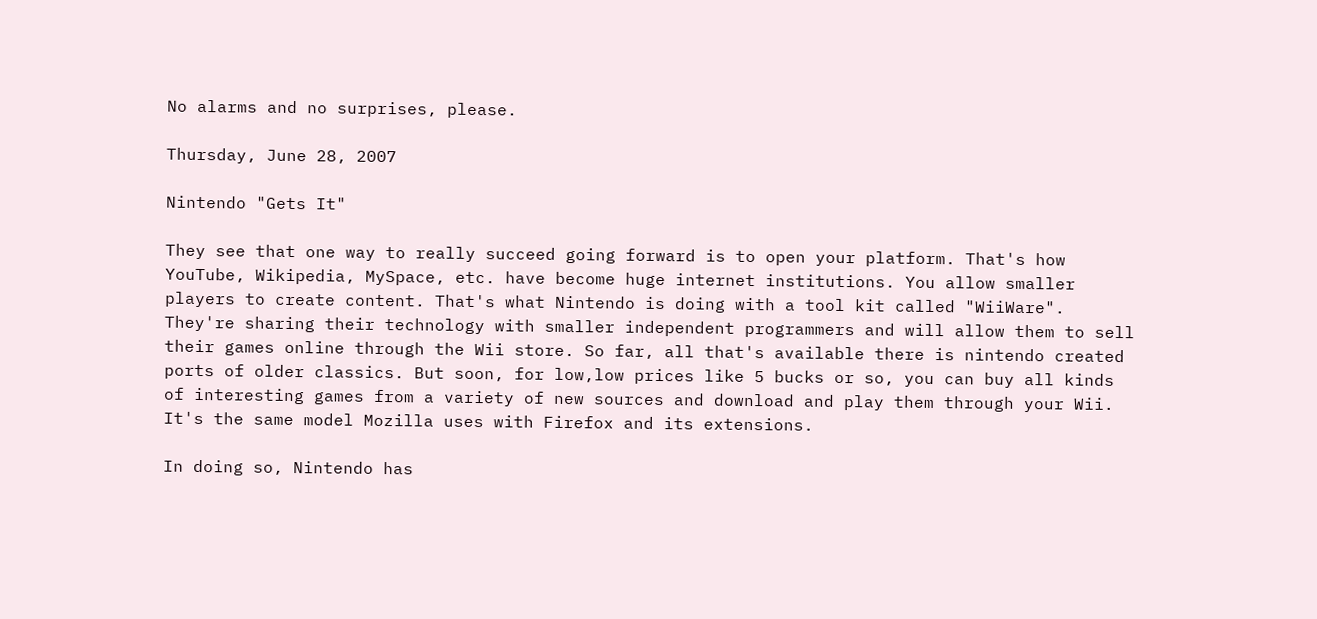No alarms and no surprises, please.

Thursday, June 28, 2007

Nintendo "Gets It"

They see that one way to really succeed going forward is to open your platform. That's how YouTube, Wikipedia, MySpace, etc. have become huge internet institutions. You allow smaller players to create content. That's what Nintendo is doing with a tool kit called "WiiWare".
They're sharing their technology with smaller independent programmers and will allow them to sell their games online through the Wii store. So far, all that's available there is nintendo created ports of older classics. But soon, for low,low prices like 5 bucks or so, you can buy all kinds of interesting games from a variety of new sources and download and play them through your Wii. It's the same model Mozilla uses with Firefox and its extensions.

In doing so, Nintendo has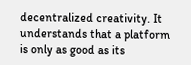decentralized creativity. It understands that a platform is only as good as its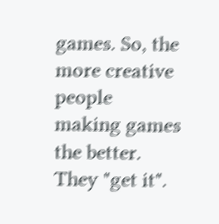games. So, the more creative people making games the better. They "get it".